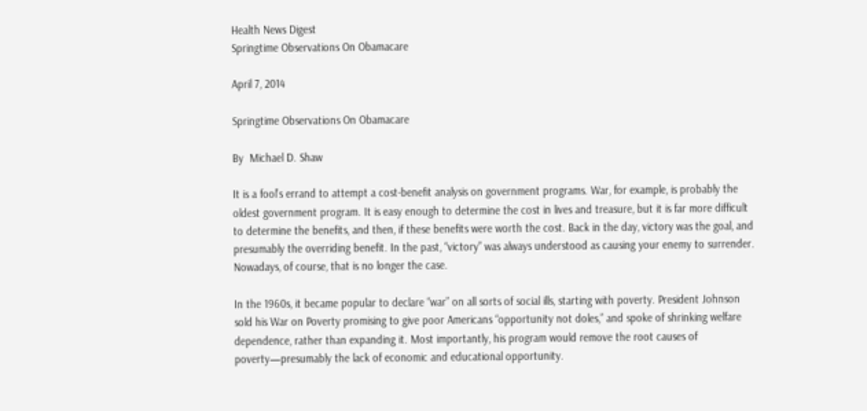Health News Digest
Springtime Observations On Obamacare

April 7, 2014

Springtime Observations On Obamacare

By  Michael D. Shaw

It is a fool’s errand to attempt a cost-benefit analysis on government programs. War, for example, is probably the oldest government program. It is easy enough to determine the cost in lives and treasure, but it is far more difficult to determine the benefits, and then, if these benefits were worth the cost. Back in the day, victory was the goal, and presumably the overriding benefit. In the past, “victory” was always understood as causing your enemy to surrender. Nowadays, of course, that is no longer the case.

In the 1960s, it became popular to declare “war” on all sorts of social ills, starting with poverty. President Johnson sold his War on Poverty promising to give poor Americans “opportunity not doles,” and spoke of shrinking welfare dependence, rather than expanding it. Most importantly, his program would remove the root causes of poverty—presumably the lack of economic and educational opportunity.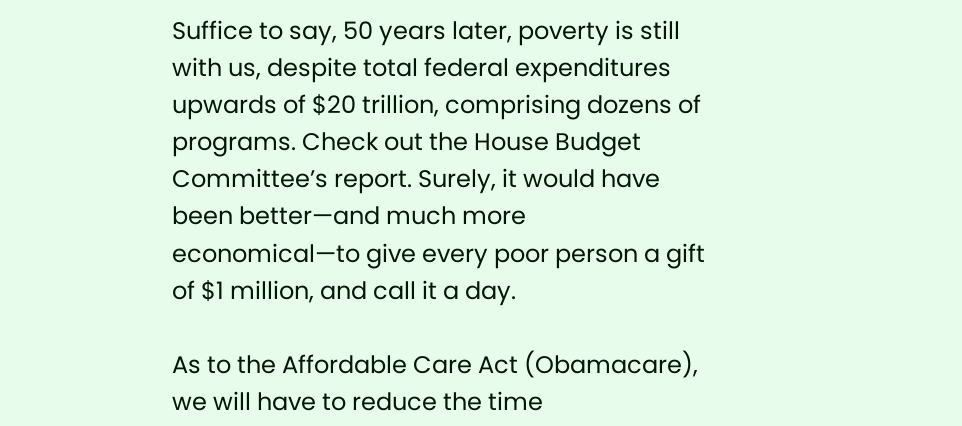Suffice to say, 50 years later, poverty is still with us, despite total federal expenditures upwards of $20 trillion, comprising dozens of programs. Check out the House Budget Committee’s report. Surely, it would have been better—and much more economical—to give every poor person a gift of $1 million, and call it a day.

As to the Affordable Care Act (Obamacare), we will have to reduce the time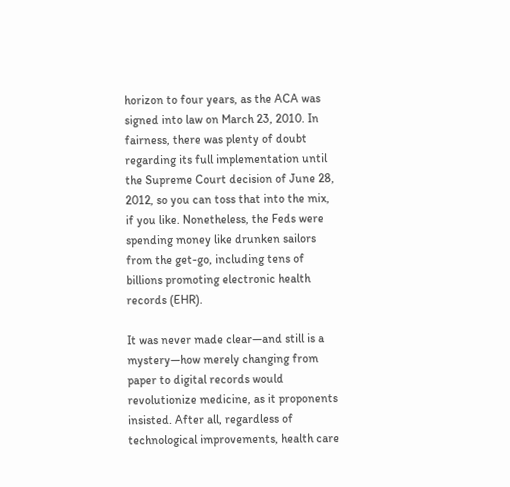horizon to four years, as the ACA was signed into law on March 23, 2010. In fairness, there was plenty of doubt regarding its full implementation until the Supreme Court decision of June 28, 2012, so you can toss that into the mix, if you like. Nonetheless, the Feds were spending money like drunken sailors from the get-go, including tens of billions promoting electronic health records (EHR).

It was never made clear—and still is a mystery—how merely changing from paper to digital records would revolutionize medicine, as it proponents insisted. After all, regardless of technological improvements, health care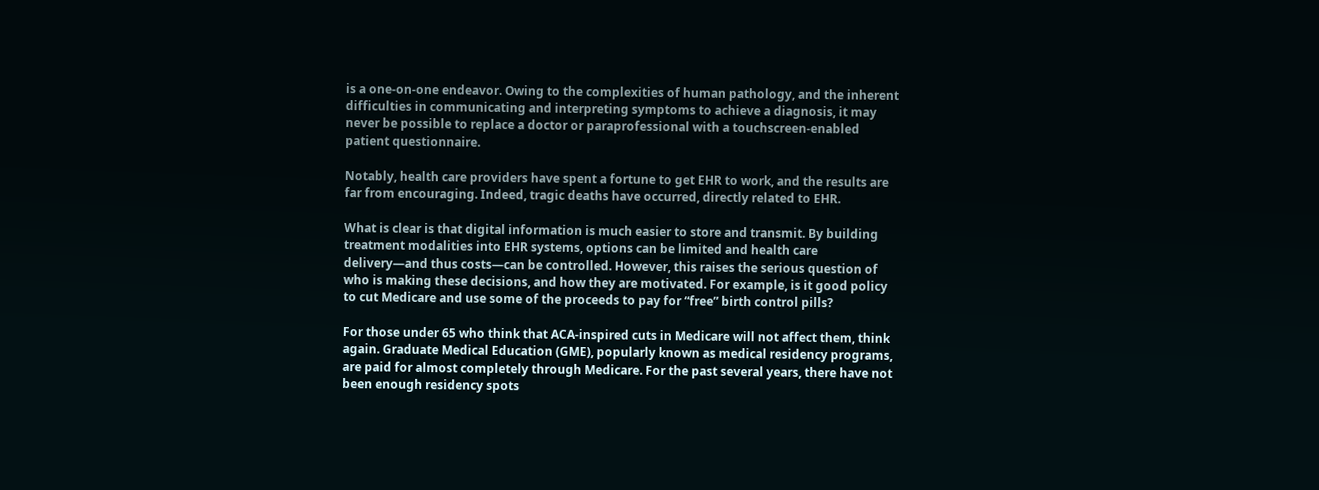is a one-on-one endeavor. Owing to the complexities of human pathology, and the inherent difficulties in communicating and interpreting symptoms to achieve a diagnosis, it may never be possible to replace a doctor or paraprofessional with a touchscreen-enabled patient questionnaire.

Notably, health care providers have spent a fortune to get EHR to work, and the results are far from encouraging. Indeed, tragic deaths have occurred, directly related to EHR.

What is clear is that digital information is much easier to store and transmit. By building treatment modalities into EHR systems, options can be limited and health care delivery—and thus costs—can be controlled. However, this raises the serious question of who is making these decisions, and how they are motivated. For example, is it good policy to cut Medicare and use some of the proceeds to pay for “free” birth control pills?

For those under 65 who think that ACA-inspired cuts in Medicare will not affect them, think again. Graduate Medical Education (GME), popularly known as medical residency programs, are paid for almost completely through Medicare. For the past several years, there have not been enough residency spots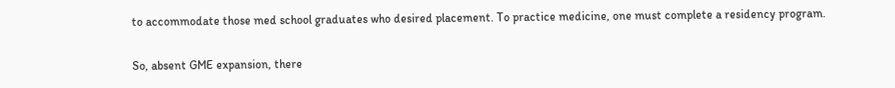to accommodate those med school graduates who desired placement. To practice medicine, one must complete a residency program.

So, absent GME expansion, there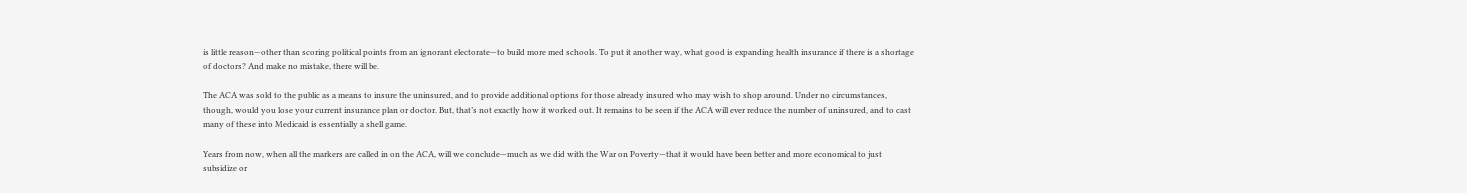is little reason—other than scoring political points from an ignorant electorate—to build more med schools. To put it another way, what good is expanding health insurance if there is a shortage of doctors? And make no mistake, there will be.

The ACA was sold to the public as a means to insure the uninsured, and to provide additional options for those already insured who may wish to shop around. Under no circumstances, though, would you lose your current insurance plan or doctor. But, that’s not exactly how it worked out. It remains to be seen if the ACA will ever reduce the number of uninsured, and to cast many of these into Medicaid is essentially a shell game.

Years from now, when all the markers are called in on the ACA, will we conclude—much as we did with the War on Poverty—that it would have been better and more economical to just subsidize or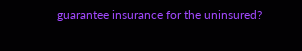guarantee insurance for the uninsured?